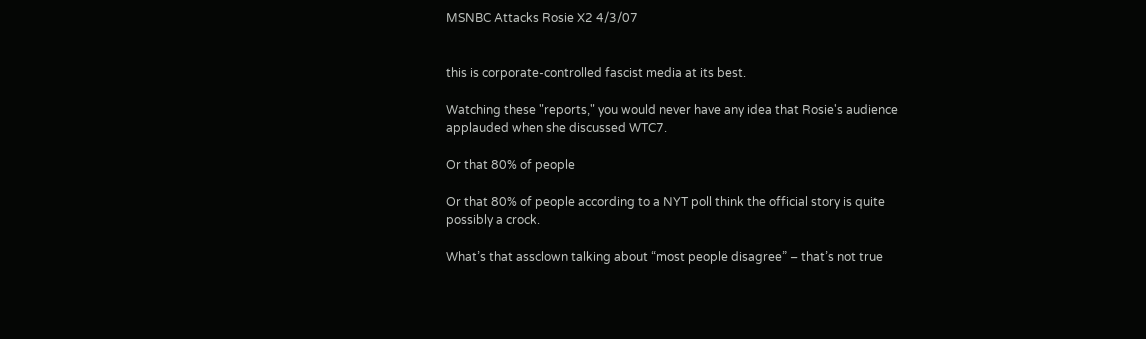MSNBC Attacks Rosie X2 4/3/07


this is corporate-controlled fascist media at its best.

Watching these "reports," you would never have any idea that Rosie's audience applauded when she discussed WTC7.

Or that 80% of people

Or that 80% of people according to a NYT poll think the official story is quite possibly a crock.

What’s that assclown talking about “most people disagree” – that’s not true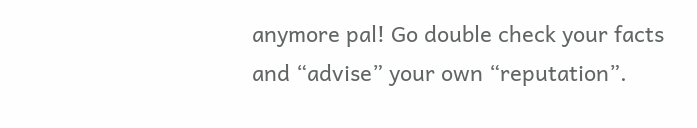anymore pal! Go double check your facts and “advise” your own “reputation”.